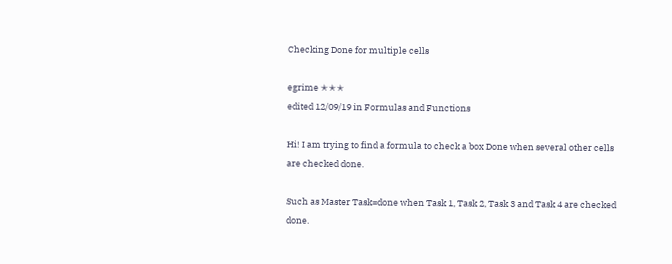Checking Done for multiple cells

egrime ✭✭✭
edited 12/09/19 in Formulas and Functions

Hi! I am trying to find a formula to check a box Done when several other cells are checked done.

Such as Master Task=done when Task 1, Task 2, Task 3 and Task 4 are checked done.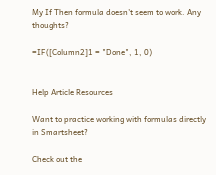My If Then formula doesn't seem to work. Any thoughts?

=IF([Column2]1 = "Done", 1, 0)


Help Article Resources

Want to practice working with formulas directly in Smartsheet?

Check out the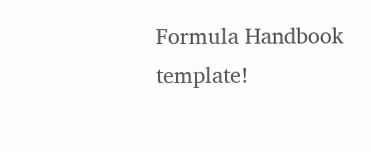Formula Handbook template!